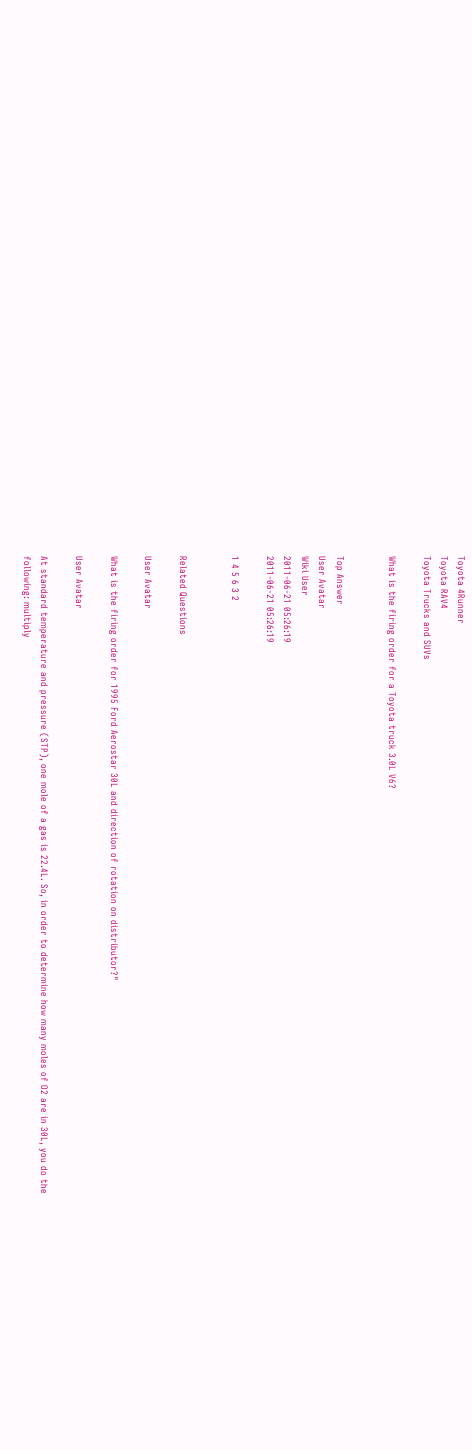Toyota 4Runner
Toyota RAV4
Toyota Trucks and SUVs

What is the firing order for a Toyota truck 3.0L V6?


Top Answer
User Avatar
Wiki User
2011-06-21 05:26:19
2011-06-21 05:26:19

1 4 5 6 3 2


Related Questions

User Avatar

What is the firing order for 1995 Ford Aerostar 30L and direction of rotation on distributor?"

User Avatar

At standard temperature and pressure (STP), one mole of a gas is 22.4L. So, in order to determine how many moles of O2 are in 30L, you do the following: multiply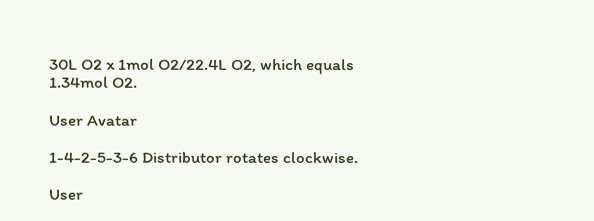30L O2 x 1mol O2/22.4L O2, which equals 1.34mol O2.

User Avatar

1-4-2-5-3-6 Distributor rotates clockwise.

User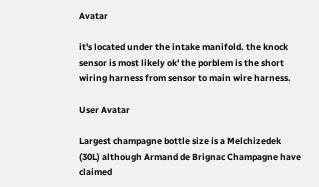Avatar

it's located under the intake manifold. the knock sensor is most likely ok' the porblem is the short wiring harness from sensor to main wire harness.

User Avatar

Largest champagne bottle size is a Melchizedek (30L) although Armand de Brignac Champagne have claimed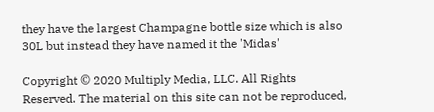they have the largest Champagne bottle size which is also 30L but instead they have named it the 'Midas'

Copyright © 2020 Multiply Media, LLC. All Rights Reserved. The material on this site can not be reproduced,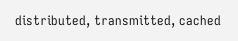distributed, transmitted, cached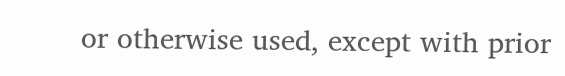or otherwise used, except with prior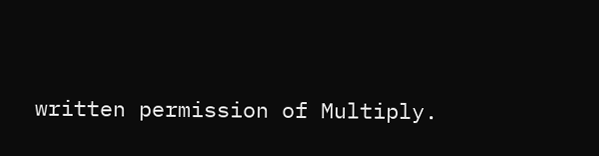written permission of Multiply.